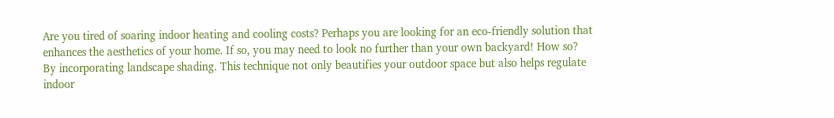Are you tired of soaring indoor heating and cooling costs? Perhaps you are looking for an eco-friendly solution that enhances the aesthetics of your home. If so, you may need to look no further than your own backyard! How so? By incorporating landscape shading. This technique not only beautifies your outdoor space but also helps regulate indoor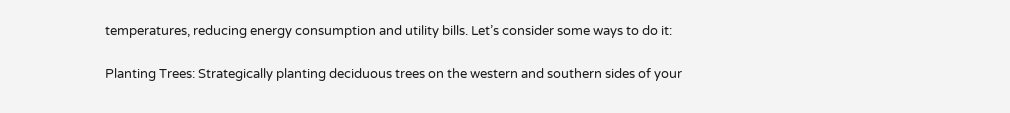temperatures, reducing energy consumption and utility bills. Let’s consider some ways to do it:

Planting Trees: Strategically planting deciduous trees on the western and southern sides of your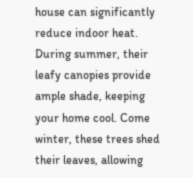house can significantly reduce indoor heat. During summer, their leafy canopies provide ample shade, keeping your home cool. Come winter, these trees shed their leaves, allowing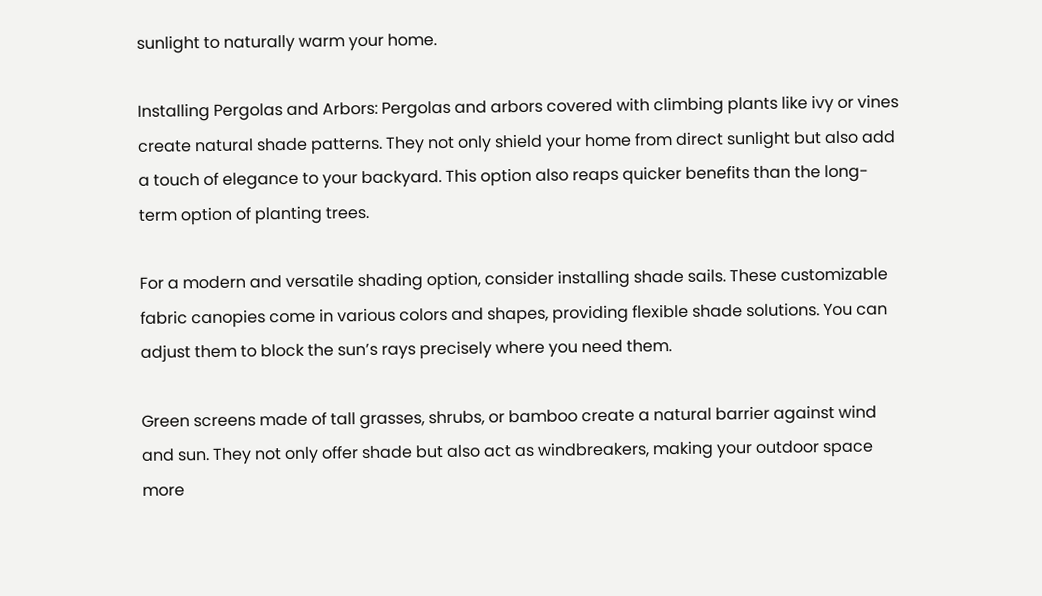sunlight to naturally warm your home.

Installing Pergolas and Arbors: Pergolas and arbors covered with climbing plants like ivy or vines create natural shade patterns. They not only shield your home from direct sunlight but also add a touch of elegance to your backyard. This option also reaps quicker benefits than the long-term option of planting trees.

For a modern and versatile shading option, consider installing shade sails. These customizable fabric canopies come in various colors and shapes, providing flexible shade solutions. You can adjust them to block the sun’s rays precisely where you need them.

Green screens made of tall grasses, shrubs, or bamboo create a natural barrier against wind and sun. They not only offer shade but also act as windbreakers, making your outdoor space more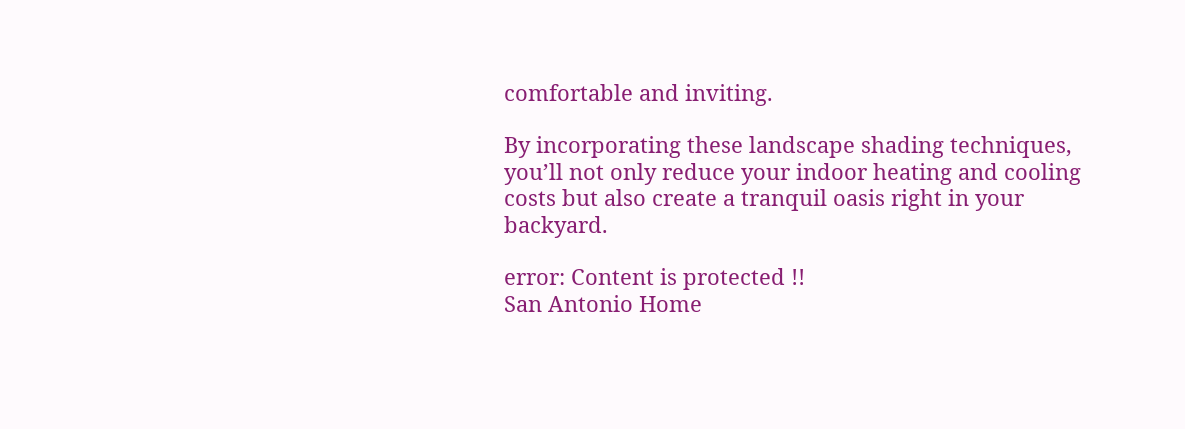comfortable and inviting.

By incorporating these landscape shading techniques, you’ll not only reduce your indoor heating and cooling costs but also create a tranquil oasis right in your backyard.

error: Content is protected !!
San Antonio Home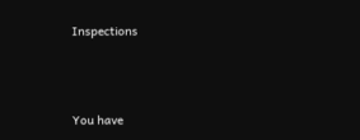Inspections



You have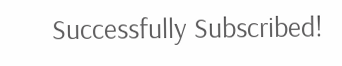Successfully Subscribed!